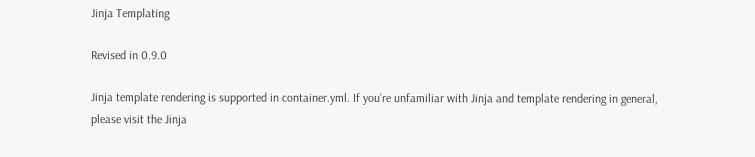Jinja Templating

Revised in 0.9.0

Jinja template rendering is supported in container.yml. If you’re unfamiliar with Jinja and template rendering in general, please visit the Jinja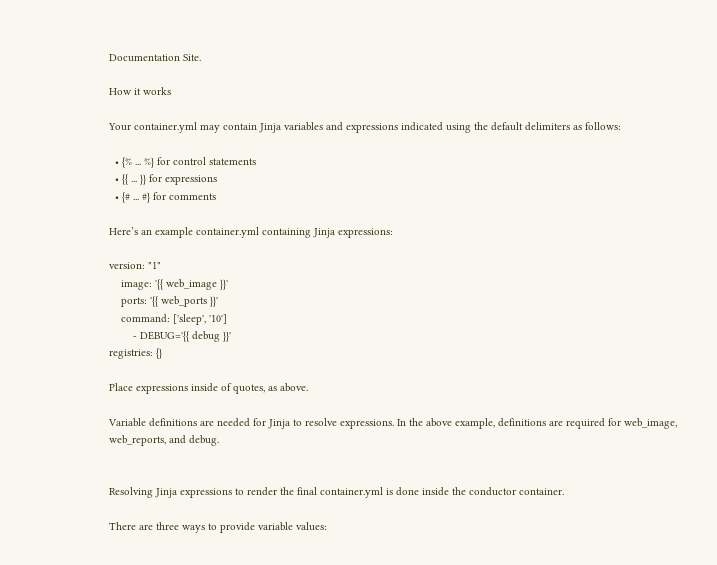Documentation Site.

How it works

Your container.yml may contain Jinja variables and expressions indicated using the default delimiters as follows:

  • {% ... %} for control statements
  • {{ ... }} for expressions
  • {# ... #} for comments

Here’s an example container.yml containing Jinja expressions:

version: "1"
    image: '{{ web_image }}'
    ports: '{{ web_ports }}'
    command: ['sleep', '10']
        - DEBUG='{{ debug }}'
registries: {}

Place expressions inside of quotes, as above.

Variable definitions are needed for Jinja to resolve expressions. In the above example, definitions are required for web_image, web_reports, and debug.


Resolving Jinja expressions to render the final container.yml is done inside the conductor container.

There are three ways to provide variable values: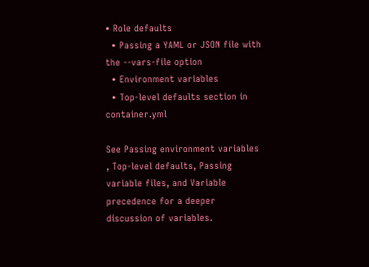• Role defaults
  • Passing a YAML or JSON file with the --vars-file option
  • Environment variables
  • Top-level defaults section in container.yml

See Passing environment variables , Top-level defaults, Passing variable files, and Variable precedence for a deeper discussion of variables.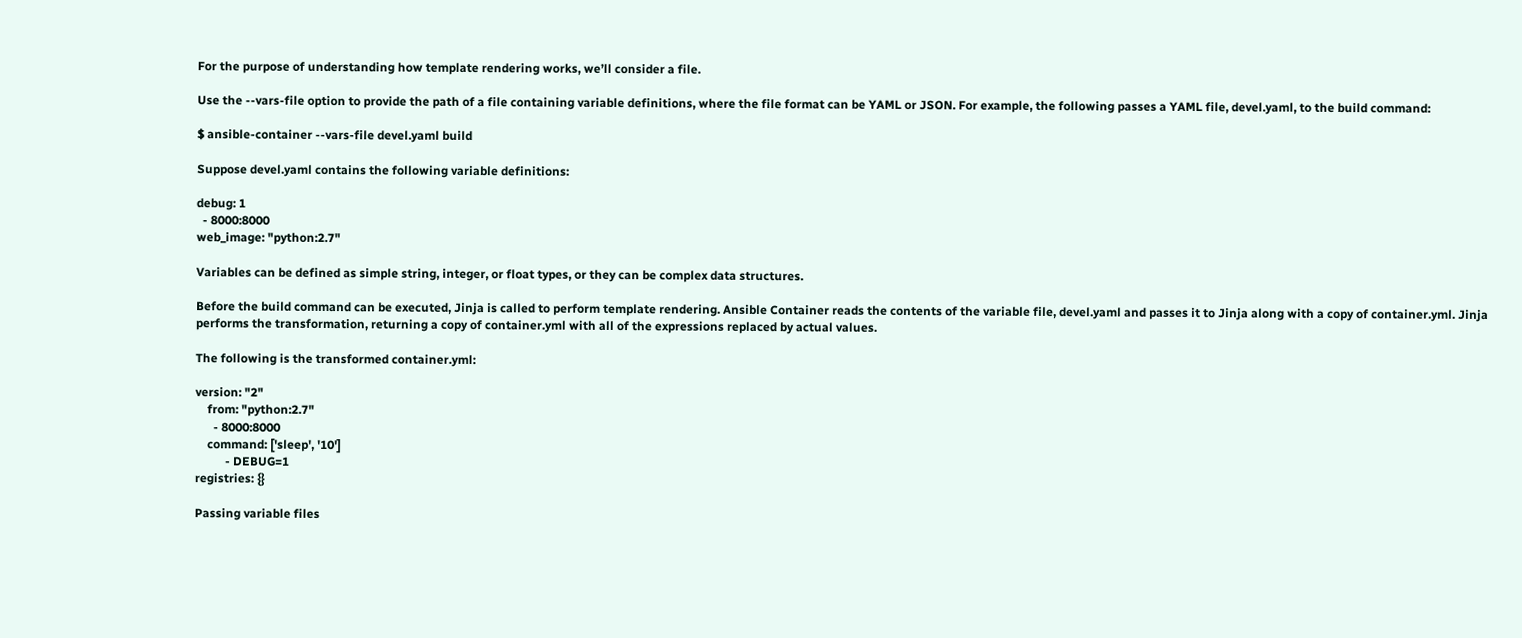For the purpose of understanding how template rendering works, we’ll consider a file.

Use the --vars-file option to provide the path of a file containing variable definitions, where the file format can be YAML or JSON. For example, the following passes a YAML file, devel.yaml, to the build command:

$ ansible-container --vars-file devel.yaml build

Suppose devel.yaml contains the following variable definitions:

debug: 1
  - 8000:8000
web_image: "python:2.7"

Variables can be defined as simple string, integer, or float types, or they can be complex data structures.

Before the build command can be executed, Jinja is called to perform template rendering. Ansible Container reads the contents of the variable file, devel.yaml and passes it to Jinja along with a copy of container.yml. Jinja performs the transformation, returning a copy of container.yml with all of the expressions replaced by actual values.

The following is the transformed container.yml:

version: "2"
    from: "python:2.7"
      - 8000:8000
    command: ['sleep', '10']
          - DEBUG=1
registries: {}

Passing variable files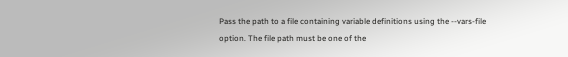Pass the path to a file containing variable definitions using the --vars-file option. The file path must be one of the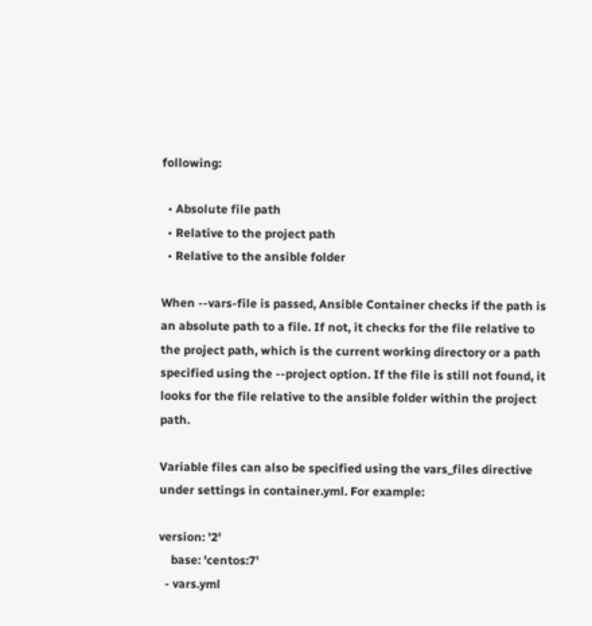following:

  • Absolute file path
  • Relative to the project path
  • Relative to the ansible folder

When --vars-file is passed, Ansible Container checks if the path is an absolute path to a file. If not, it checks for the file relative to the project path, which is the current working directory or a path specified using the --project option. If the file is still not found, it looks for the file relative to the ansible folder within the project path.

Variable files can also be specified using the vars_files directive under settings in container.yml. For example:

version: '2'
    base: 'centos:7'
  - vars.yml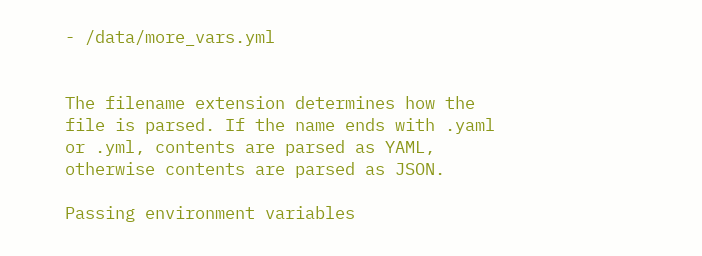- /data/more_vars.yml


The filename extension determines how the file is parsed. If the name ends with .yaml or .yml, contents are parsed as YAML, otherwise contents are parsed as JSON.

Passing environment variables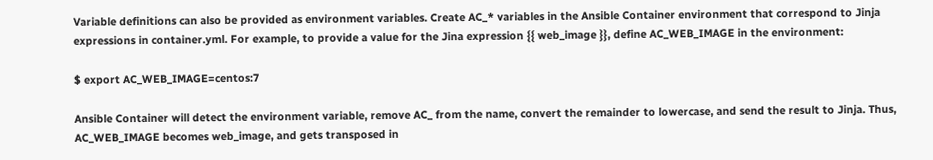Variable definitions can also be provided as environment variables. Create AC_* variables in the Ansible Container environment that correspond to Jinja expressions in container.yml. For example, to provide a value for the Jina expression {{ web_image }}, define AC_WEB_IMAGE in the environment:

$ export AC_WEB_IMAGE=centos:7

Ansible Container will detect the environment variable, remove AC_ from the name, convert the remainder to lowercase, and send the result to Jinja. Thus, AC_WEB_IMAGE becomes web_image, and gets transposed in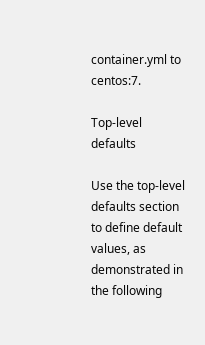container.yml to centos:7.

Top-level defaults

Use the top-level defaults section to define default values, as demonstrated in the following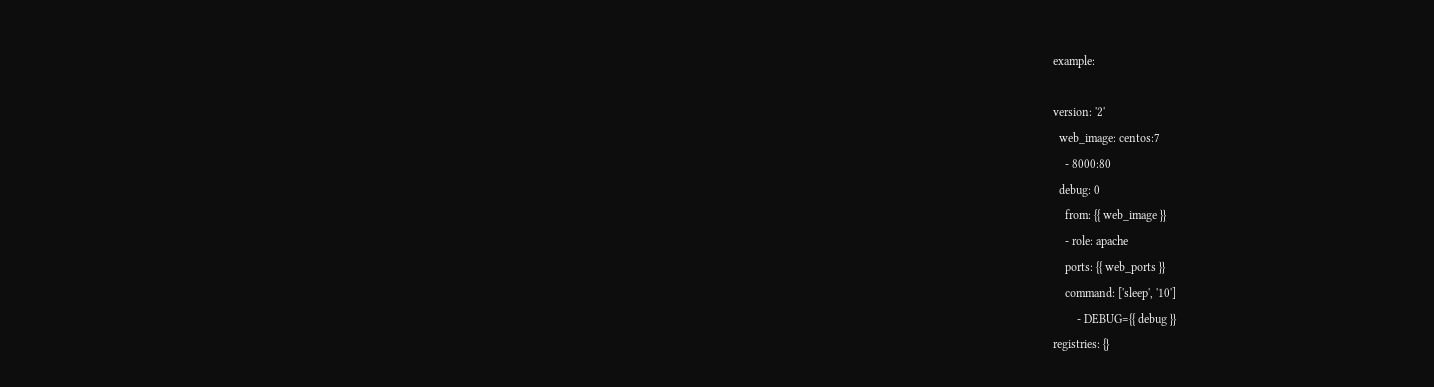example:

version: '2'
  web_image: centos:7
    - 8000:80
  debug: 0
    from: {{ web_image }}
    - role: apache
    ports: {{ web_ports }}
    command: ['sleep', '10']
        - DEBUG={{ debug }}
registries: {}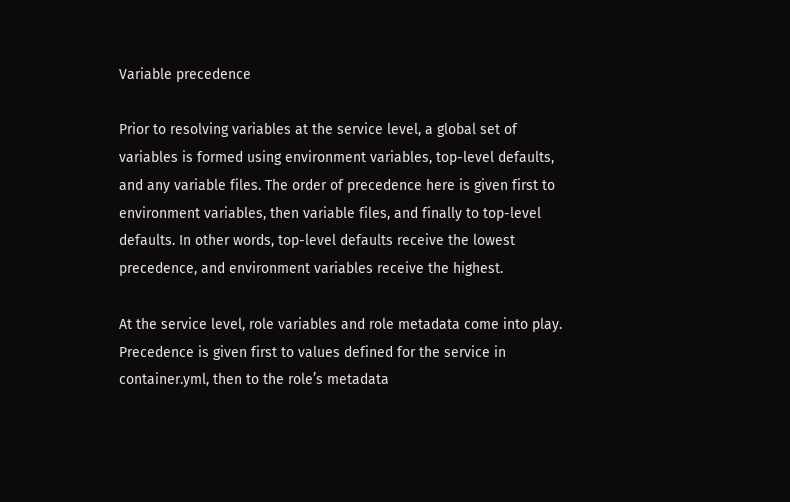Variable precedence

Prior to resolving variables at the service level, a global set of variables is formed using environment variables, top-level defaults, and any variable files. The order of precedence here is given first to environment variables, then variable files, and finally to top-level defaults. In other words, top-level defaults receive the lowest precedence, and environment variables receive the highest.

At the service level, role variables and role metadata come into play. Precedence is given first to values defined for the service in container.yml, then to the role’s metadata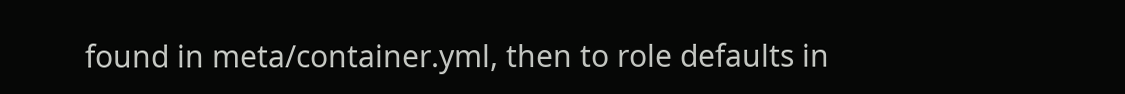found in meta/container.yml, then to role defaults in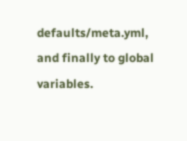defaults/meta.yml, and finally to global variables.